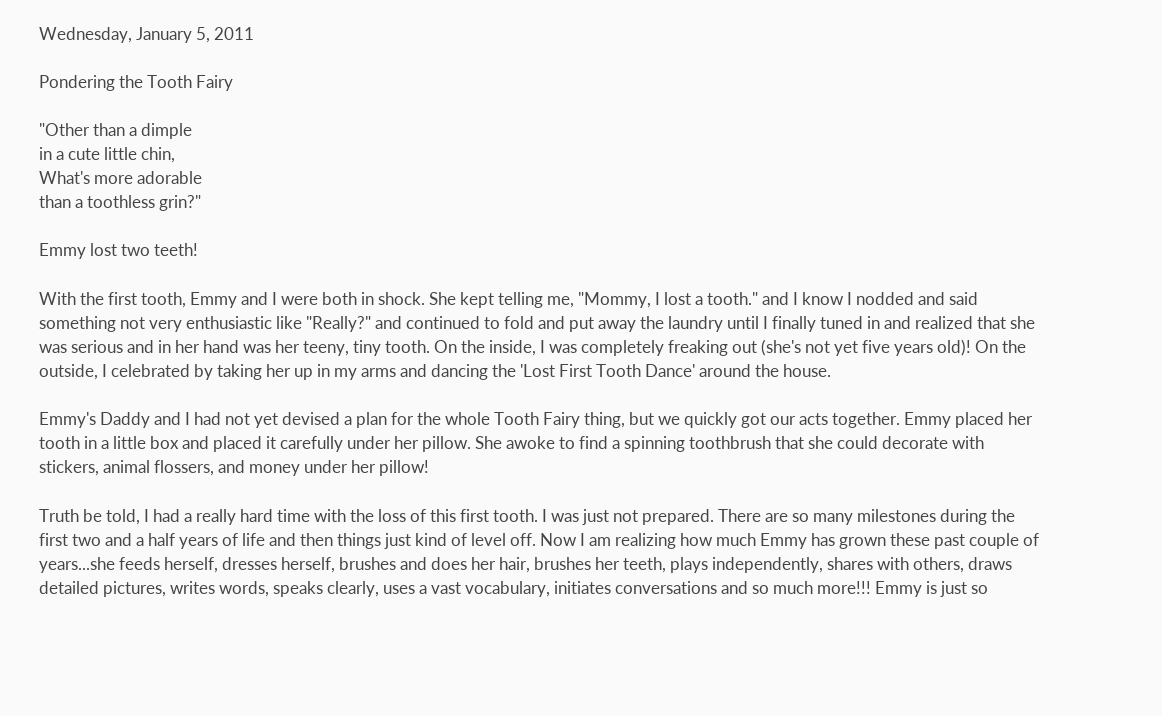Wednesday, January 5, 2011

Pondering the Tooth Fairy

"Other than a dimple
in a cute little chin,
What's more adorable
than a toothless grin?"

Emmy lost two teeth!

With the first tooth, Emmy and I were both in shock. She kept telling me, "Mommy, I lost a tooth." and I know I nodded and said something not very enthusiastic like "Really?" and continued to fold and put away the laundry until I finally tuned in and realized that she was serious and in her hand was her teeny, tiny tooth. On the inside, I was completely freaking out (she's not yet five years old)! On the outside, I celebrated by taking her up in my arms and dancing the 'Lost First Tooth Dance' around the house.

Emmy's Daddy and I had not yet devised a plan for the whole Tooth Fairy thing, but we quickly got our acts together. Emmy placed her tooth in a little box and placed it carefully under her pillow. She awoke to find a spinning toothbrush that she could decorate with stickers, animal flossers, and money under her pillow!

Truth be told, I had a really hard time with the loss of this first tooth. I was just not prepared. There are so many milestones during the first two and a half years of life and then things just kind of level off. Now I am realizing how much Emmy has grown these past couple of years...she feeds herself, dresses herself, brushes and does her hair, brushes her teeth, plays independently, shares with others, draws detailed pictures, writes words, speaks clearly, uses a vast vocabulary, initiates conversations and so much more!!! Emmy is just so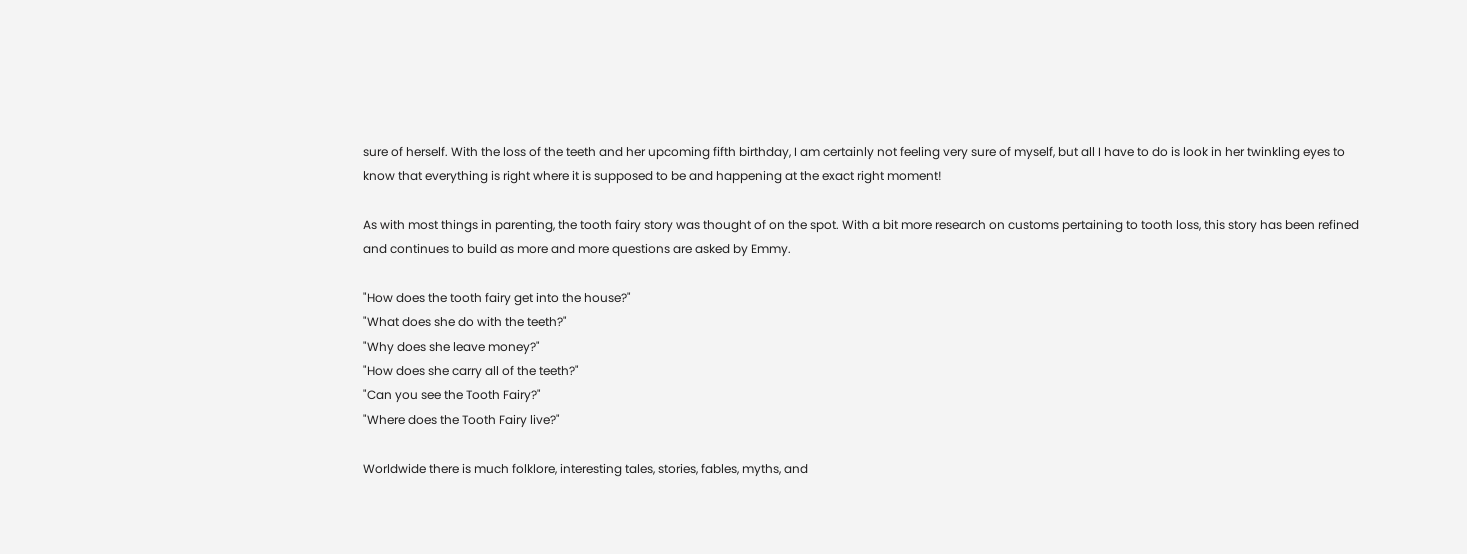sure of herself. With the loss of the teeth and her upcoming fifth birthday, I am certainly not feeling very sure of myself, but all I have to do is look in her twinkling eyes to know that everything is right where it is supposed to be and happening at the exact right moment!

As with most things in parenting, the tooth fairy story was thought of on the spot. With a bit more research on customs pertaining to tooth loss, this story has been refined and continues to build as more and more questions are asked by Emmy.

"How does the tooth fairy get into the house?"
"What does she do with the teeth?"
"Why does she leave money?"
"How does she carry all of the teeth?"
"Can you see the Tooth Fairy?"
"Where does the Tooth Fairy live?"

Worldwide there is much folklore, interesting tales, stories, fables, myths, and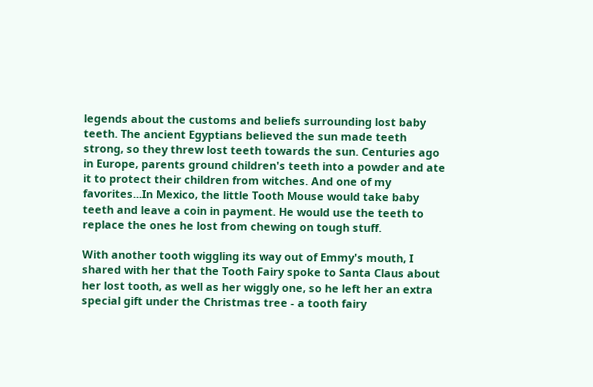legends about the customs and beliefs surrounding lost baby teeth. The ancient Egyptians believed the sun made teeth strong, so they threw lost teeth towards the sun. Centuries ago in Europe, parents ground children's teeth into a powder and ate it to protect their children from witches. And one of my favorites...In Mexico, the little Tooth Mouse would take baby teeth and leave a coin in payment. He would use the teeth to replace the ones he lost from chewing on tough stuff.

With another tooth wiggling its way out of Emmy's mouth, I shared with her that the Tooth Fairy spoke to Santa Claus about her lost tooth, as well as her wiggly one, so he left her an extra special gift under the Christmas tree - a tooth fairy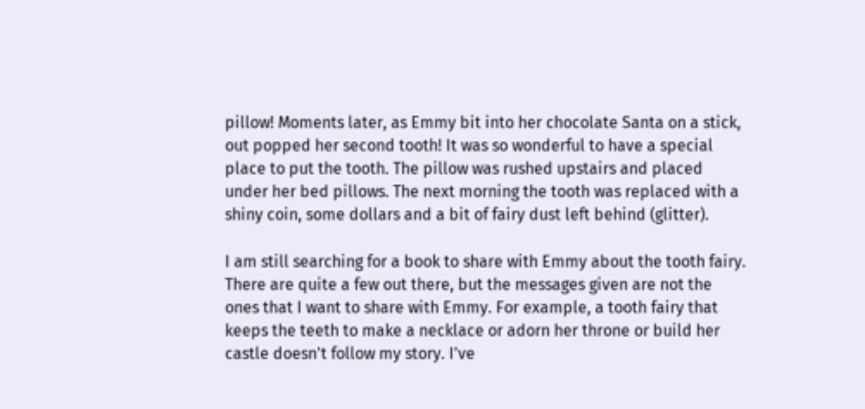pillow! Moments later, as Emmy bit into her chocolate Santa on a stick, out popped her second tooth! It was so wonderful to have a special place to put the tooth. The pillow was rushed upstairs and placed under her bed pillows. The next morning the tooth was replaced with a shiny coin, some dollars and a bit of fairy dust left behind (glitter).

I am still searching for a book to share with Emmy about the tooth fairy. There are quite a few out there, but the messages given are not the ones that I want to share with Emmy. For example, a tooth fairy that keeps the teeth to make a necklace or adorn her throne or build her castle doesn't follow my story. I've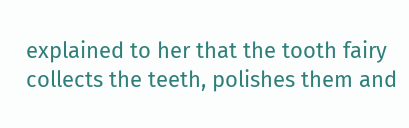explained to her that the tooth fairy collects the teeth, polishes them and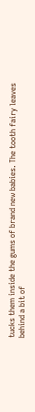tucks them inside the gums of brand new babies. The tooth fairy leaves behind a bit of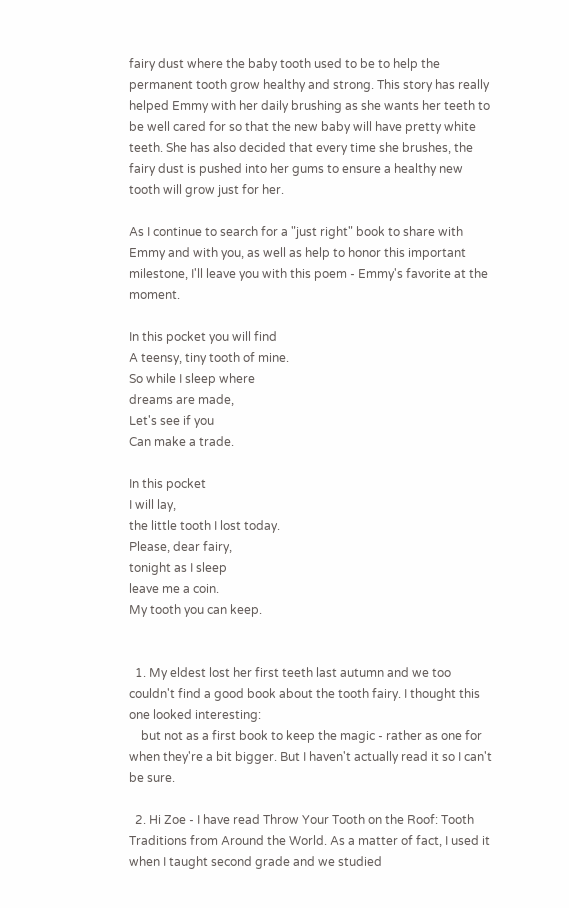fairy dust where the baby tooth used to be to help the permanent tooth grow healthy and strong. This story has really helped Emmy with her daily brushing as she wants her teeth to be well cared for so that the new baby will have pretty white teeth. She has also decided that every time she brushes, the fairy dust is pushed into her gums to ensure a healthy new tooth will grow just for her.

As I continue to search for a "just right" book to share with Emmy and with you, as well as help to honor this important milestone, I'll leave you with this poem - Emmy's favorite at the moment.

In this pocket you will find
A teensy, tiny tooth of mine.
So while I sleep where
dreams are made,
Let's see if you
Can make a trade.

In this pocket
I will lay,
the little tooth I lost today.
Please, dear fairy,
tonight as I sleep
leave me a coin.
My tooth you can keep.


  1. My eldest lost her first teeth last autumn and we too couldn't find a good book about the tooth fairy. I thought this one looked interesting:
    but not as a first book to keep the magic - rather as one for when they're a bit bigger. But I haven't actually read it so I can't be sure.

  2. Hi Zoe - I have read Throw Your Tooth on the Roof: Tooth Traditions from Around the World. As a matter of fact, I used it when I taught second grade and we studied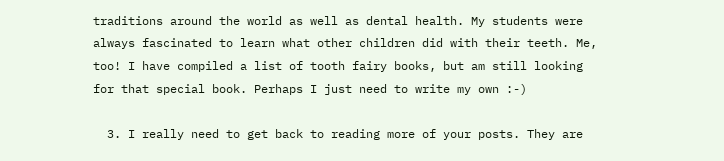traditions around the world as well as dental health. My students were always fascinated to learn what other children did with their teeth. Me, too! I have compiled a list of tooth fairy books, but am still looking for that special book. Perhaps I just need to write my own :-)

  3. I really need to get back to reading more of your posts. They are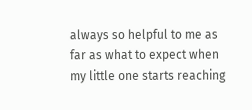always so helpful to me as far as what to expect when my little one starts reaching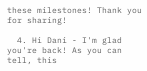these milestones! Thank you for sharing!

  4. Hi Dani - I'm glad you're back! As you can tell, this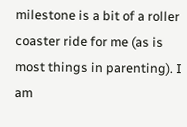milestone is a bit of a roller coaster ride for me (as is most things in parenting). I am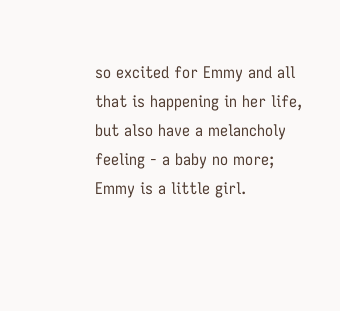so excited for Emmy and all that is happening in her life, but also have a melancholy feeling - a baby no more; Emmy is a little girl.